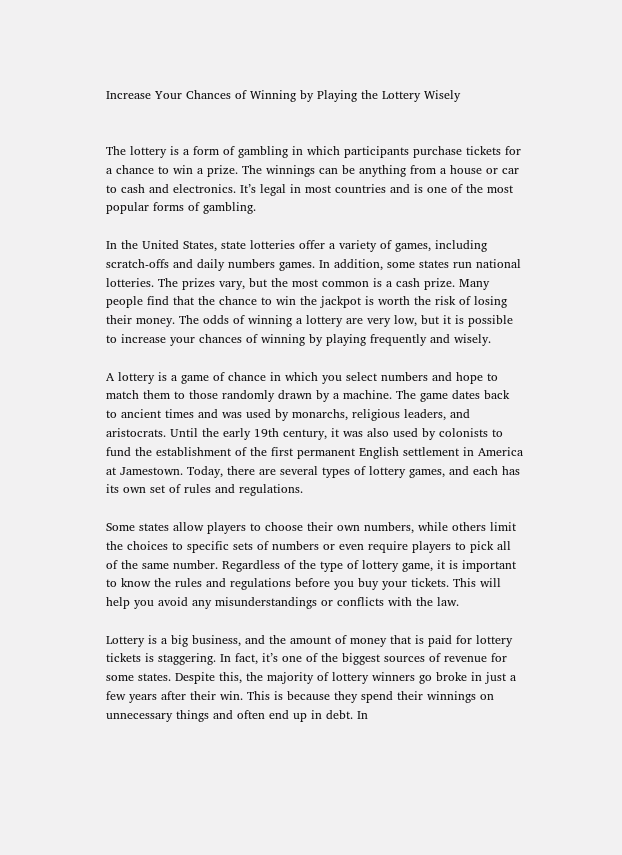Increase Your Chances of Winning by Playing the Lottery Wisely


The lottery is a form of gambling in which participants purchase tickets for a chance to win a prize. The winnings can be anything from a house or car to cash and electronics. It’s legal in most countries and is one of the most popular forms of gambling.

In the United States, state lotteries offer a variety of games, including scratch-offs and daily numbers games. In addition, some states run national lotteries. The prizes vary, but the most common is a cash prize. Many people find that the chance to win the jackpot is worth the risk of losing their money. The odds of winning a lottery are very low, but it is possible to increase your chances of winning by playing frequently and wisely.

A lottery is a game of chance in which you select numbers and hope to match them to those randomly drawn by a machine. The game dates back to ancient times and was used by monarchs, religious leaders, and aristocrats. Until the early 19th century, it was also used by colonists to fund the establishment of the first permanent English settlement in America at Jamestown. Today, there are several types of lottery games, and each has its own set of rules and regulations.

Some states allow players to choose their own numbers, while others limit the choices to specific sets of numbers or even require players to pick all of the same number. Regardless of the type of lottery game, it is important to know the rules and regulations before you buy your tickets. This will help you avoid any misunderstandings or conflicts with the law.

Lottery is a big business, and the amount of money that is paid for lottery tickets is staggering. In fact, it’s one of the biggest sources of revenue for some states. Despite this, the majority of lottery winners go broke in just a few years after their win. This is because they spend their winnings on unnecessary things and often end up in debt. In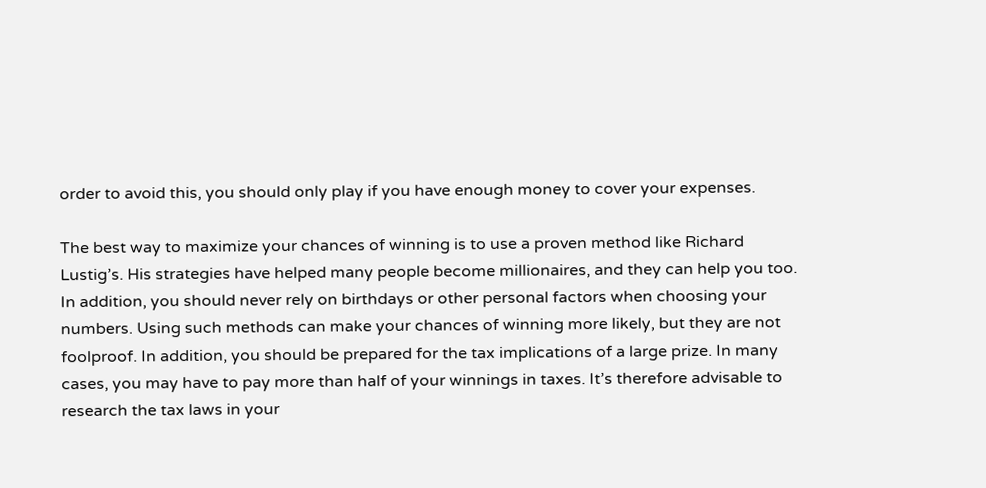order to avoid this, you should only play if you have enough money to cover your expenses.

The best way to maximize your chances of winning is to use a proven method like Richard Lustig’s. His strategies have helped many people become millionaires, and they can help you too. In addition, you should never rely on birthdays or other personal factors when choosing your numbers. Using such methods can make your chances of winning more likely, but they are not foolproof. In addition, you should be prepared for the tax implications of a large prize. In many cases, you may have to pay more than half of your winnings in taxes. It’s therefore advisable to research the tax laws in your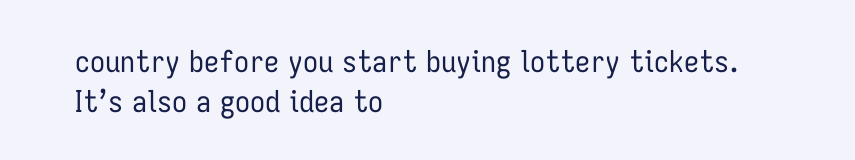country before you start buying lottery tickets. It’s also a good idea to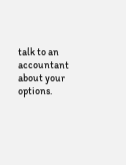talk to an accountant about your options.